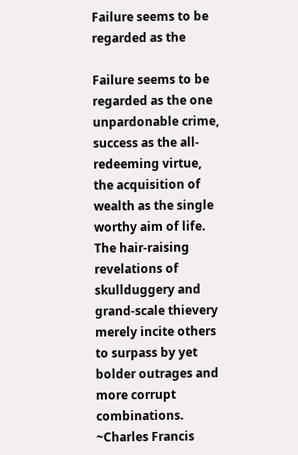Failure seems to be regarded as the

Failure seems to be regarded as the one unpardonable crime, success as the all-redeeming virtue, the acquisition of wealth as the single worthy aim of life.  The hair-raising revelations of skullduggery and grand-scale thievery merely incite others to surpass by yet bolder outrages and more corrupt combinations.  ~Charles Francis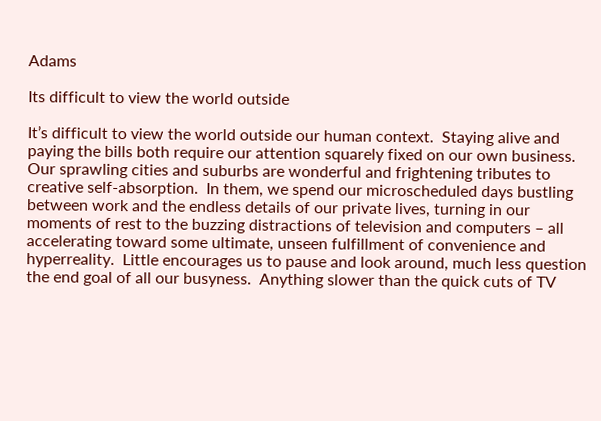Adams

Its difficult to view the world outside

It’s difficult to view the world outside our human context.  Staying alive and paying the bills both require our attention squarely fixed on our own business.  Our sprawling cities and suburbs are wonderful and frightening tributes to creative self-absorption.  In them, we spend our microscheduled days bustling between work and the endless details of our private lives, turning in our moments of rest to the buzzing distractions of television and computers – all accelerating toward some ultimate, unseen fulfillment of convenience and hyperreality.  Little encourages us to pause and look around, much less question the end goal of all our busyness.  Anything slower than the quick cuts of TV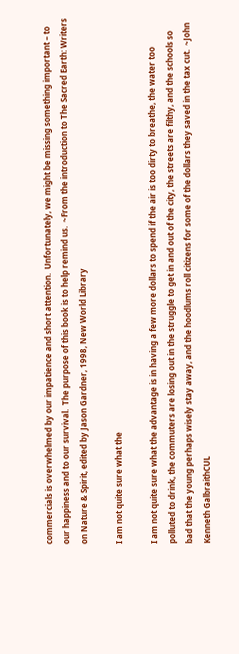commercials is overwhelmed by our impatience and short attention.  Unfortunately, we might be missing something important – to our happiness and to our survival.  The purpose of this book is to help remind us.  ~From the introduction to The Sacred Earth: Writers on Nature & Spirit, edited by Jason Gardner, 1998, New World Library

I am not quite sure what the

I am not quite sure what the advantage is in having a few more dollars to spend if the air is too dirty to breathe, the water too polluted to drink, the commuters are losing out in the struggle to get in and out of the city, the streets are filthy, and the schools so bad that the young perhaps wisely stay away, and the hoodlums roll citizens for some of the dollars they saved in the tax cut.  ~John Kenneth GalbraithCUL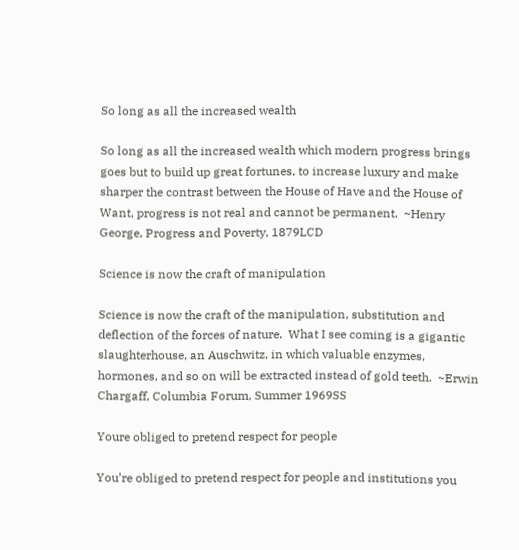So long as all the increased wealth

So long as all the increased wealth which modern progress brings goes but to build up great fortunes, to increase luxury and make sharper the contrast between the House of Have and the House of Want, progress is not real and cannot be permanent.  ~Henry George, Progress and Poverty, 1879LCD

Science is now the craft of manipulation

Science is now the craft of the manipulation, substitution and deflection of the forces of nature.  What I see coming is a gigantic slaughterhouse, an Auschwitz, in which valuable enzymes, hormones, and so on will be extracted instead of gold teeth.  ~Erwin Chargaff, Columbia Forum, Summer 1969SS

Youre obliged to pretend respect for people

You’re obliged to pretend respect for people and institutions you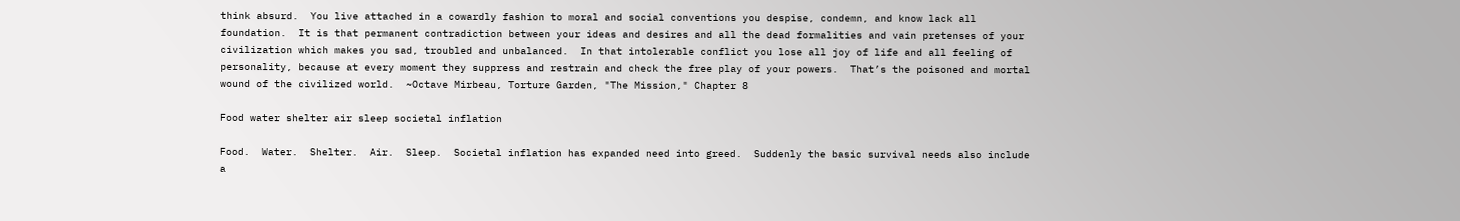think absurd.  You live attached in a cowardly fashion to moral and social conventions you despise, condemn, and know lack all foundation.  It is that permanent contradiction between your ideas and desires and all the dead formalities and vain pretenses of your civilization which makes you sad, troubled and unbalanced.  In that intolerable conflict you lose all joy of life and all feeling of personality, because at every moment they suppress and restrain and check the free play of your powers.  That’s the poisoned and mortal wound of the civilized world.  ~Octave Mirbeau, Torture Garden, "The Mission," Chapter 8

Food water shelter air sleep societal inflation

Food.  Water.  Shelter.  Air.  Sleep.  Societal inflation has expanded need into greed.  Suddenly the basic survival needs also include a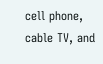cell phone, cable TV, and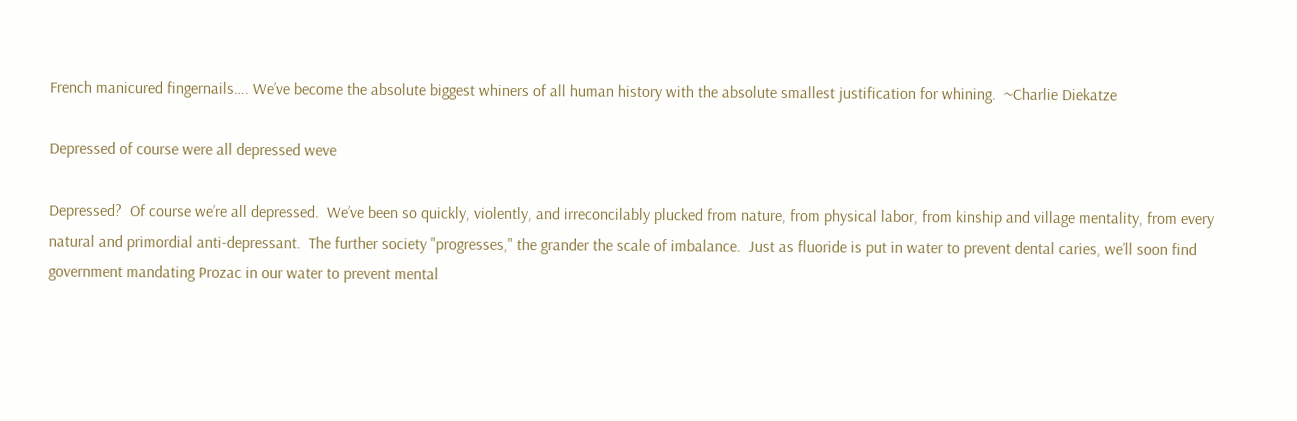French manicured fingernails…. We’ve become the absolute biggest whiners of all human history with the absolute smallest justification for whining.  ~Charlie Diekatze

Depressed of course were all depressed weve

Depressed?  Of course we’re all depressed.  We’ve been so quickly, violently, and irreconcilably plucked from nature, from physical labor, from kinship and village mentality, from every natural and primordial anti-depressant.  The further society "progresses," the grander the scale of imbalance.  Just as fluoride is put in water to prevent dental caries, we’ll soon find government mandating Prozac in our water to prevent mental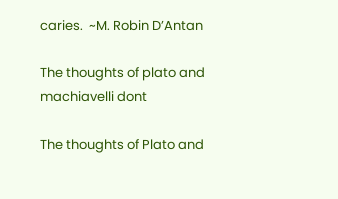caries.  ~M. Robin D’Antan

The thoughts of plato and machiavelli dont

The thoughts of Plato and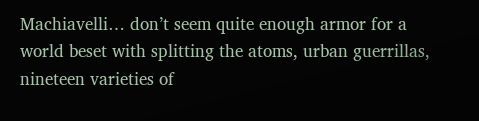Machiavelli… don’t seem quite enough armor for a world beset with splitting the atoms, urban guerrillas, nineteen varieties of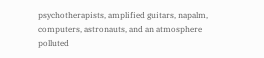psychotherapists, amplified guitars, napalm, computers, astronauts, and an atmosphere polluted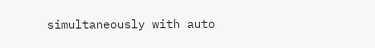simultaneously with auto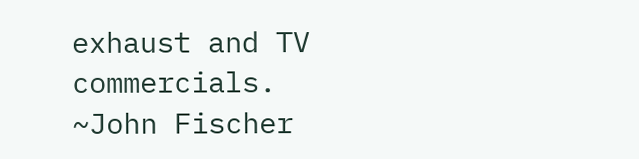exhaust and TV commercials.  ~John Fischer